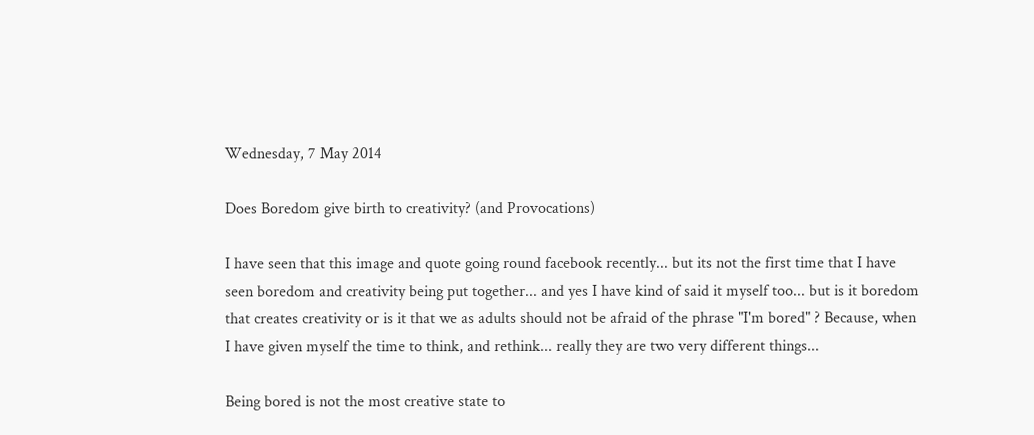Wednesday, 7 May 2014

Does Boredom give birth to creativity? (and Provocations)

I have seen that this image and quote going round facebook recently... but its not the first time that I have seen boredom and creativity being put together... and yes I have kind of said it myself too... but is it boredom that creates creativity or is it that we as adults should not be afraid of the phrase "I'm bored" ? Because, when I have given myself the time to think, and rethink... really they are two very different things...

Being bored is not the most creative state to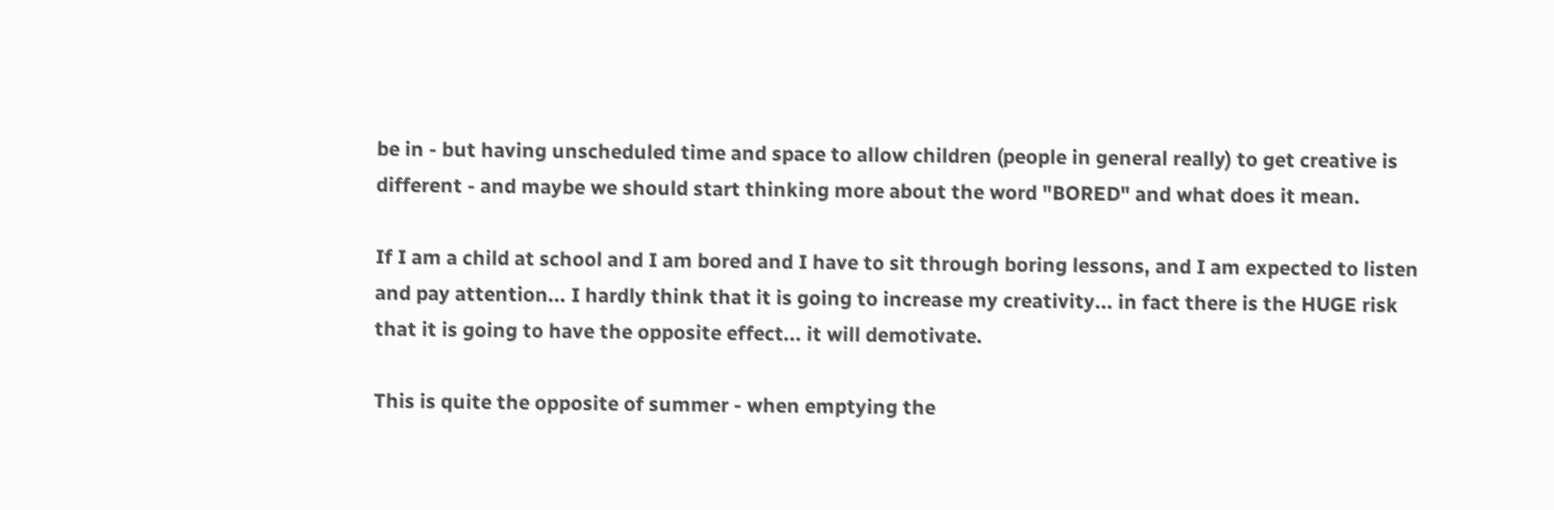be in - but having unscheduled time and space to allow children (people in general really) to get creative is different - and maybe we should start thinking more about the word "BORED" and what does it mean.

If I am a child at school and I am bored and I have to sit through boring lessons, and I am expected to listen and pay attention... I hardly think that it is going to increase my creativity... in fact there is the HUGE risk that it is going to have the opposite effect... it will demotivate.

This is quite the opposite of summer - when emptying the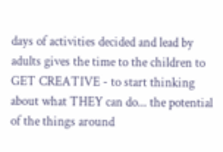days of activities decided and lead by adults gives the time to the children to GET CREATIVE - to start thinking about what THEY can do... the potential of the things around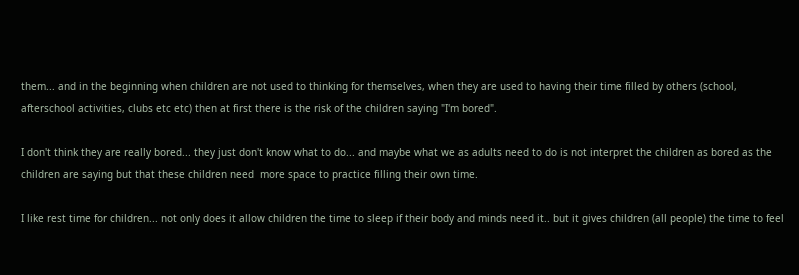them... and in the beginning when children are not used to thinking for themselves, when they are used to having their time filled by others (school, afterschool activities, clubs etc etc) then at first there is the risk of the children saying "I'm bored".

I don't think they are really bored... they just don't know what to do... and maybe what we as adults need to do is not interpret the children as bored as the children are saying but that these children need  more space to practice filling their own time.

I like rest time for children... not only does it allow children the time to sleep if their body and minds need it.. but it gives children (all people) the time to feel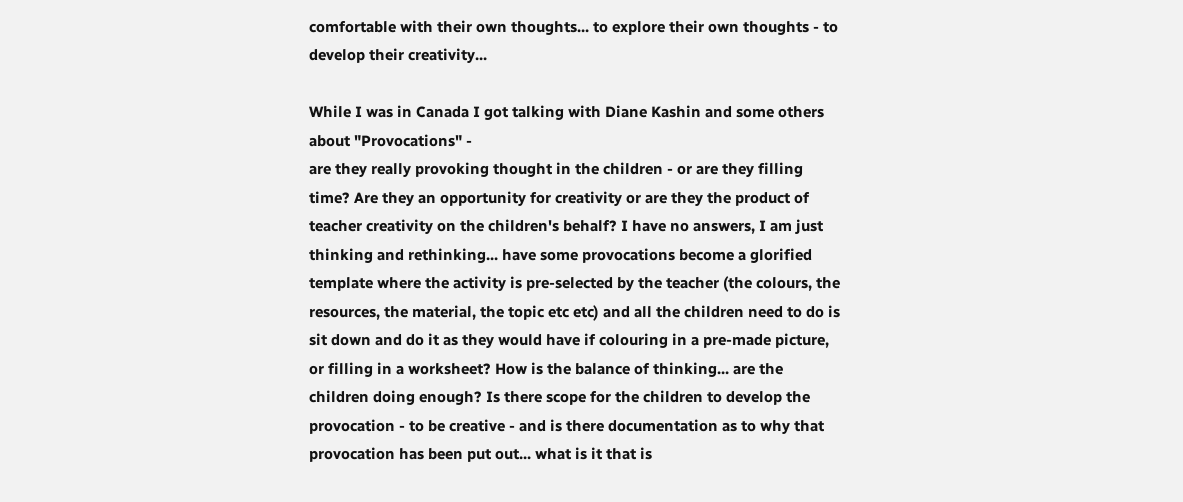comfortable with their own thoughts... to explore their own thoughts - to develop their creativity...

While I was in Canada I got talking with Diane Kashin and some others about "Provocations" -
are they really provoking thought in the children - or are they filling time? Are they an opportunity for creativity or are they the product of teacher creativity on the children's behalf? I have no answers, I am just thinking and rethinking... have some provocations become a glorified template where the activity is pre-selected by the teacher (the colours, the resources, the material, the topic etc etc) and all the children need to do is sit down and do it as they would have if colouring in a pre-made picture, or filling in a worksheet? How is the balance of thinking... are the children doing enough? Is there scope for the children to develop the provocation - to be creative - and is there documentation as to why that provocation has been put out... what is it that is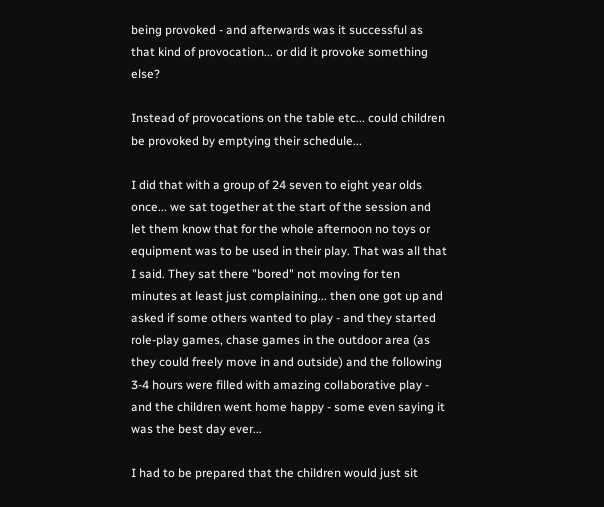being provoked - and afterwards was it successful as that kind of provocation... or did it provoke something else?

Instead of provocations on the table etc... could children be provoked by emptying their schedule...

I did that with a group of 24 seven to eight year olds once... we sat together at the start of the session and let them know that for the whole afternoon no toys or equipment was to be used in their play. That was all that I said. They sat there "bored" not moving for ten minutes at least just complaining... then one got up and asked if some others wanted to play - and they started role-play games, chase games in the outdoor area (as they could freely move in and outside) and the following 3-4 hours were filled with amazing collaborative play - and the children went home happy - some even saying it was the best day ever...

I had to be prepared that the children would just sit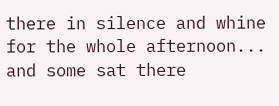there in silence and whine for the whole afternoon... and some sat there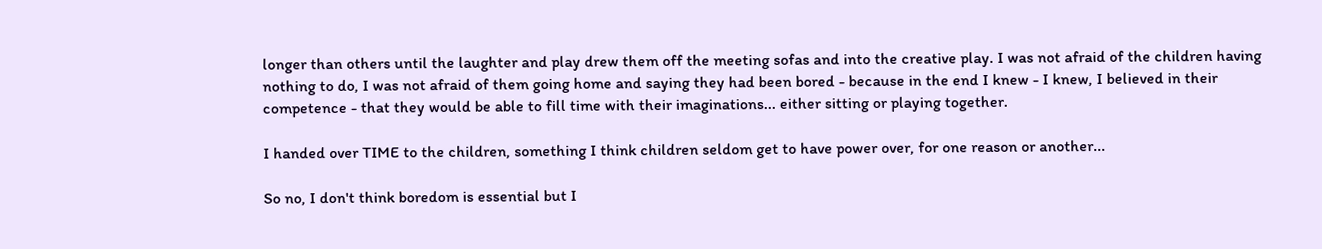longer than others until the laughter and play drew them off the meeting sofas and into the creative play. I was not afraid of the children having nothing to do, I was not afraid of them going home and saying they had been bored - because in the end I knew - I knew, I believed in their competence - that they would be able to fill time with their imaginations... either sitting or playing together.

I handed over TIME to the children, something I think children seldom get to have power over, for one reason or another...

So no, I don't think boredom is essential but I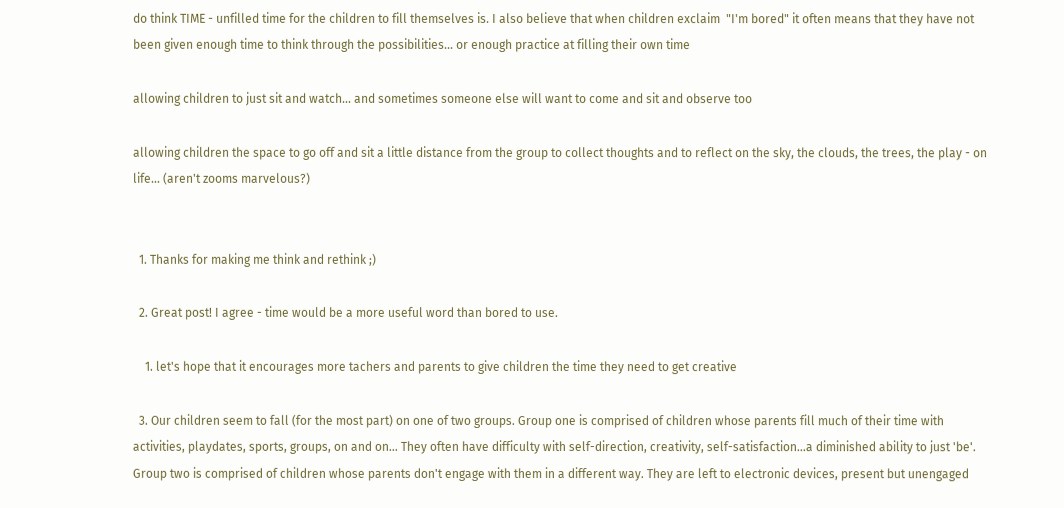do think TIME - unfilled time for the children to fill themselves is. I also believe that when children exclaim  "I'm bored" it often means that they have not been given enough time to think through the possibilities... or enough practice at filling their own time

allowing children to just sit and watch... and sometimes someone else will want to come and sit and observe too

allowing children the space to go off and sit a little distance from the group to collect thoughts and to reflect on the sky, the clouds, the trees, the play - on life... (aren't zooms marvelous?)


  1. Thanks for making me think and rethink ;)

  2. Great post! I agree - time would be a more useful word than bored to use.

    1. let's hope that it encourages more tachers and parents to give children the time they need to get creative

  3. Our children seem to fall (for the most part) on one of two groups. Group one is comprised of children whose parents fill much of their time with activities, playdates, sports, groups, on and on... They often have difficulty with self-direction, creativity, self-satisfaction...a diminished ability to just 'be'. Group two is comprised of children whose parents don't engage with them in a different way. They are left to electronic devices, present but unengaged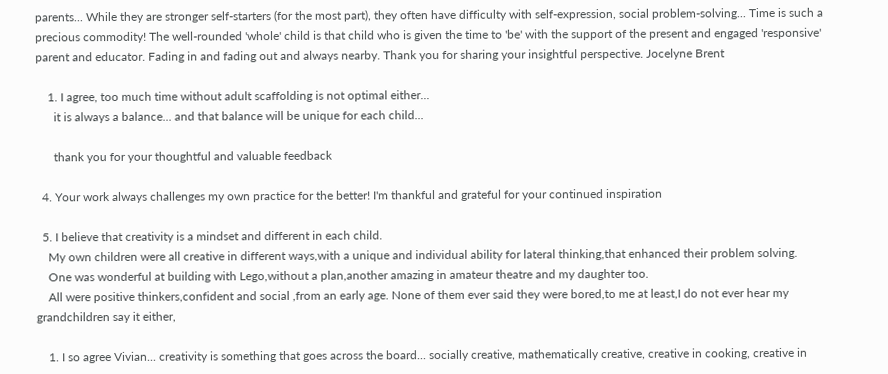parents... While they are stronger self-starters (for the most part), they often have difficulty with self-expression, social problem-solving... Time is such a precious commodity! The well-rounded 'whole' child is that child who is given the time to 'be' with the support of the present and engaged 'responsive' parent and educator. Fading in and fading out and always nearby. Thank you for sharing your insightful perspective. Jocelyne Brent

    1. I agree, too much time without adult scaffolding is not optimal either...
      it is always a balance... and that balance will be unique for each child...

      thank you for your thoughtful and valuable feedback

  4. Your work always challenges my own practice for the better! I'm thankful and grateful for your continued inspiration

  5. I believe that creativity is a mindset and different in each child.
    My own children were all creative in different ways,with a unique and individual ability for lateral thinking,that enhanced their problem solving.
    One was wonderful at building with Lego,without a plan,another amazing in amateur theatre and my daughter too.
    All were positive thinkers,confident and social ,from an early age. None of them ever said they were bored,to me at least,I do not ever hear my grandchildren say it either,

    1. I so agree Vivian... creativity is something that goes across the board... socially creative, mathematically creative, creative in cooking, creative in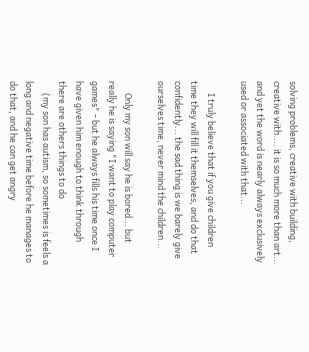solving problems, creative with building, creative with.... it is so much more than art... and yet the word is nearly always exclusively used or associated with that...

      I truly believe that if you give children time they will fill it themselves, and do that confidently... the sad thing is we barely give ourselves time, never mind the children...

      Only my son will say he is bored... but really he is saying "I want to play computer games" - but he always fills his time once I have given him enough to think through there are others things to do
      (my son has autism, so sometimes is feels a long and negative time before he manages to do that, and he can get angry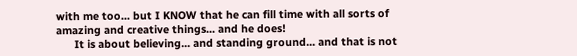with me too... but I KNOW that he can fill time with all sorts of amazing and creative things... and he does!
      It is about believing... and standing ground... and that is not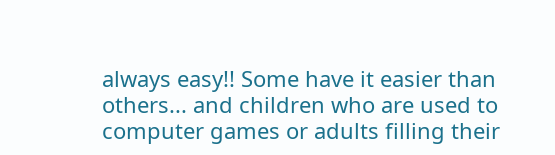always easy!! Some have it easier than others... and children who are used to computer games or adults filling their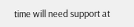time will need support at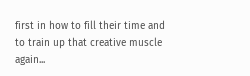first in how to fill their time and to train up that creative muscle again...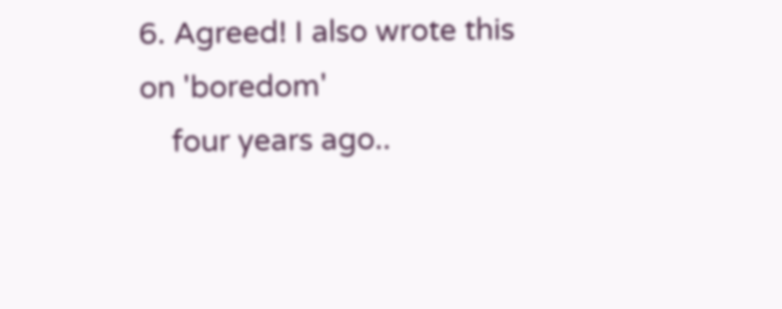6. Agreed! I also wrote this on 'boredom'
    four years ago..